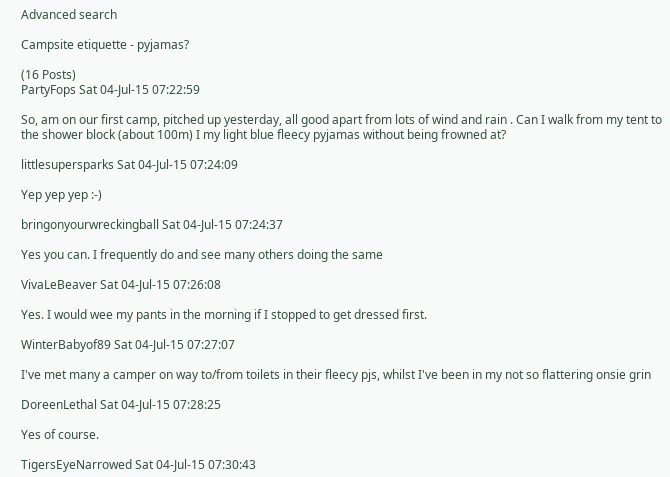Advanced search

Campsite etiquette - pyjamas?

(16 Posts)
PartyFops Sat 04-Jul-15 07:22:59

So, am on our first camp, pitched up yesterday, all good apart from lots of wind and rain . Can I walk from my tent to the shower block (about 100m) I my light blue fleecy pyjamas without being frowned at?

littlesupersparks Sat 04-Jul-15 07:24:09

Yep yep yep :-)

bringonyourwreckingball Sat 04-Jul-15 07:24:37

Yes you can. I frequently do and see many others doing the same

VivaLeBeaver Sat 04-Jul-15 07:26:08

Yes. I would wee my pants in the morning if I stopped to get dressed first.

WinterBabyof89 Sat 04-Jul-15 07:27:07

I've met many a camper on way to/from toilets in their fleecy pjs, whilst I've been in my not so flattering onsie grin

DoreenLethal Sat 04-Jul-15 07:28:25

Yes of course.

TigersEyeNarrowed Sat 04-Jul-15 07:30:43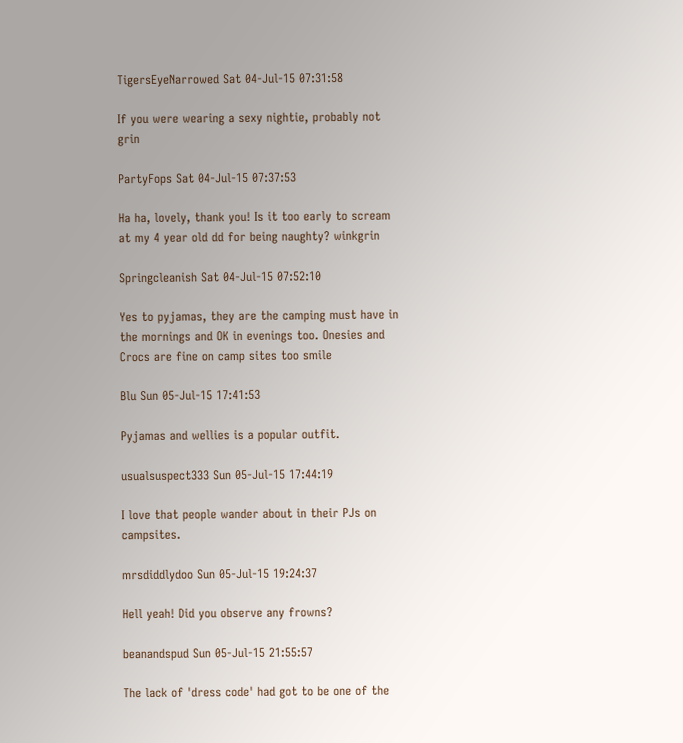TigersEyeNarrowed Sat 04-Jul-15 07:31:58

If you were wearing a sexy nightie, probably not grin

PartyFops Sat 04-Jul-15 07:37:53

Ha ha, lovely, thank you! Is it too early to scream at my 4 year old dd for being naughty? winkgrin

Springcleanish Sat 04-Jul-15 07:52:10

Yes to pyjamas, they are the camping must have in the mornings and OK in evenings too. Onesies and Crocs are fine on camp sites too smile

Blu Sun 05-Jul-15 17:41:53

Pyjamas and wellies is a popular outfit.

usualsuspect333 Sun 05-Jul-15 17:44:19

I love that people wander about in their PJs on campsites.

mrsdiddlydoo Sun 05-Jul-15 19:24:37

Hell yeah! Did you observe any frowns?

beanandspud Sun 05-Jul-15 21:55:57

The lack of 'dress code' had got to be one of the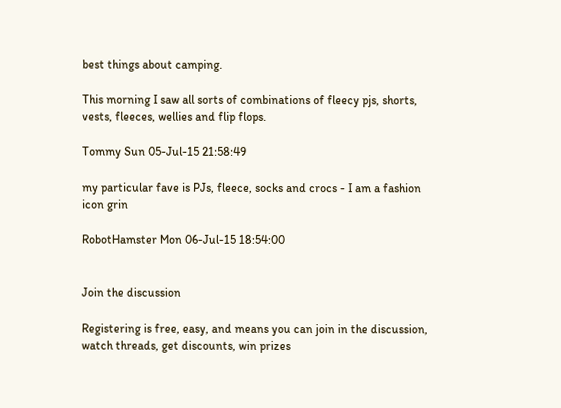best things about camping.

This morning I saw all sorts of combinations of fleecy pjs, shorts, vests, fleeces, wellies and flip flops.

Tommy Sun 05-Jul-15 21:58:49

my particular fave is PJs, fleece, socks and crocs - I am a fashion icon grin

RobotHamster Mon 06-Jul-15 18:54:00


Join the discussion

Registering is free, easy, and means you can join in the discussion, watch threads, get discounts, win prizes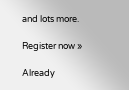and lots more.

Register now »

Already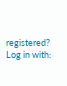registered? Log in with: